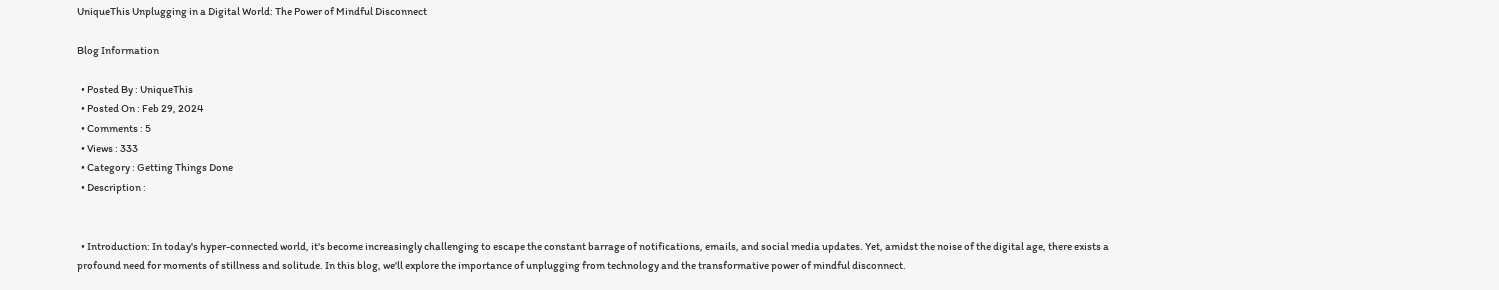UniqueThis Unplugging in a Digital World: The Power of Mindful Disconnect

Blog Information

  • Posted By : UniqueThis
  • Posted On : Feb 29, 2024
  • Comments : 5
  • Views : 333
  • Category : Getting Things Done
  • Description :


  • Introduction: In today's hyper-connected world, it's become increasingly challenging to escape the constant barrage of notifications, emails, and social media updates. Yet, amidst the noise of the digital age, there exists a profound need for moments of stillness and solitude. In this blog, we'll explore the importance of unplugging from technology and the transformative power of mindful disconnect.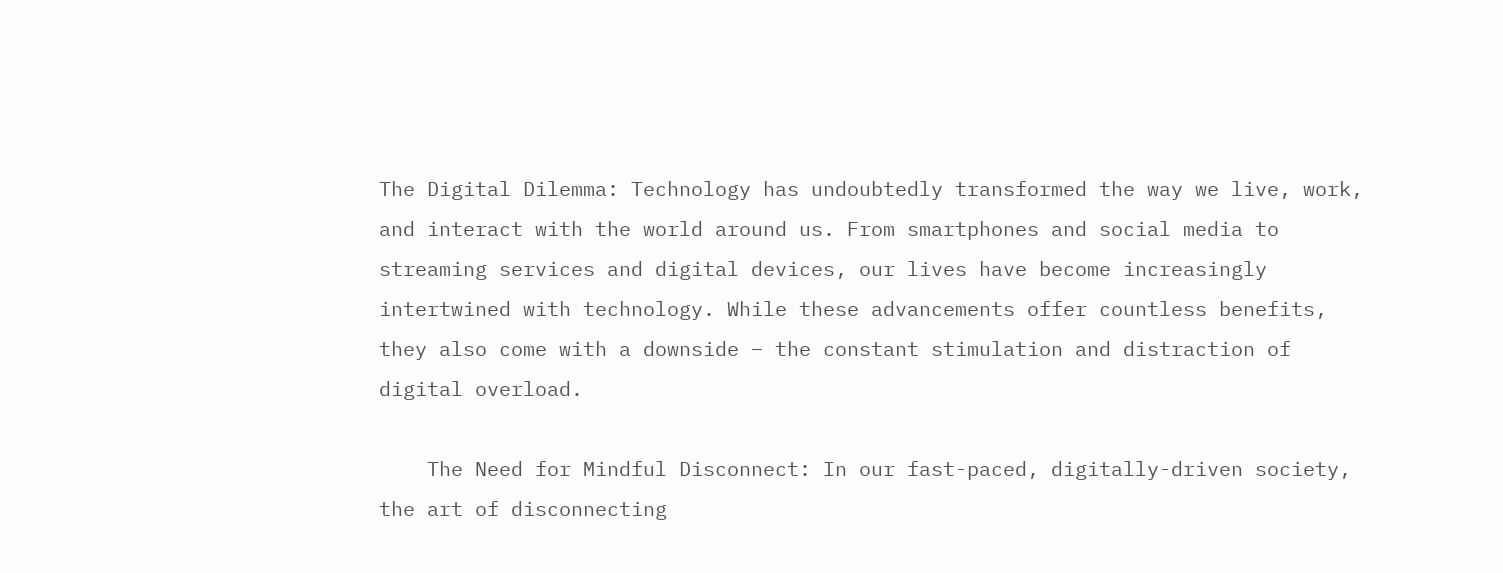The Digital Dilemma: Technology has undoubtedly transformed the way we live, work, and interact with the world around us. From smartphones and social media to streaming services and digital devices, our lives have become increasingly intertwined with technology. While these advancements offer countless benefits, they also come with a downside – the constant stimulation and distraction of digital overload.

    The Need for Mindful Disconnect: In our fast-paced, digitally-driven society, the art of disconnecting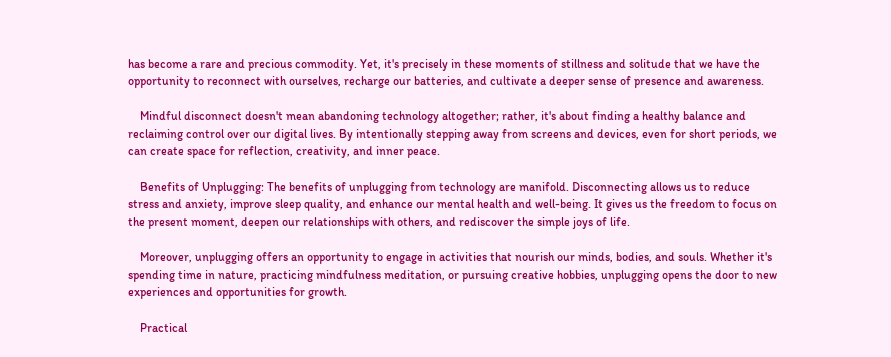has become a rare and precious commodity. Yet, it's precisely in these moments of stillness and solitude that we have the opportunity to reconnect with ourselves, recharge our batteries, and cultivate a deeper sense of presence and awareness.

    Mindful disconnect doesn't mean abandoning technology altogether; rather, it's about finding a healthy balance and reclaiming control over our digital lives. By intentionally stepping away from screens and devices, even for short periods, we can create space for reflection, creativity, and inner peace.

    Benefits of Unplugging: The benefits of unplugging from technology are manifold. Disconnecting allows us to reduce stress and anxiety, improve sleep quality, and enhance our mental health and well-being. It gives us the freedom to focus on the present moment, deepen our relationships with others, and rediscover the simple joys of life.

    Moreover, unplugging offers an opportunity to engage in activities that nourish our minds, bodies, and souls. Whether it's spending time in nature, practicing mindfulness meditation, or pursuing creative hobbies, unplugging opens the door to new experiences and opportunities for growth.

    Practical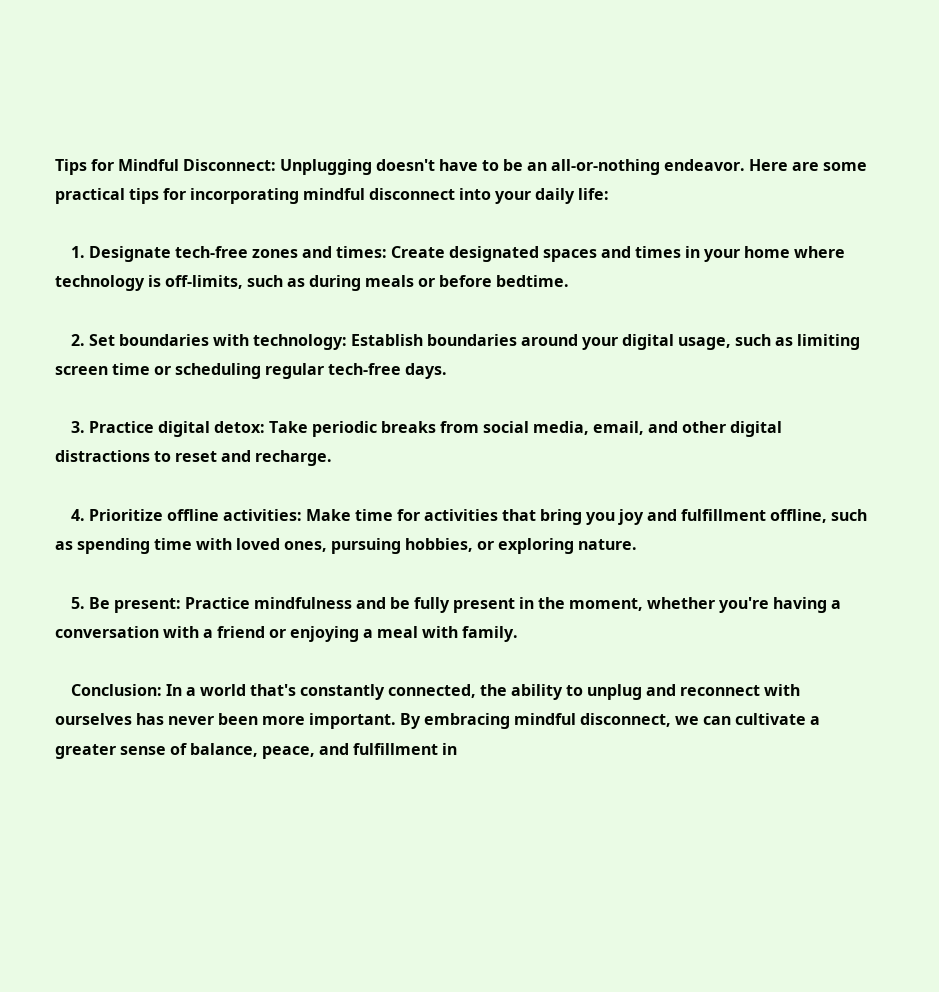Tips for Mindful Disconnect: Unplugging doesn't have to be an all-or-nothing endeavor. Here are some practical tips for incorporating mindful disconnect into your daily life:

    1. Designate tech-free zones and times: Create designated spaces and times in your home where technology is off-limits, such as during meals or before bedtime.

    2. Set boundaries with technology: Establish boundaries around your digital usage, such as limiting screen time or scheduling regular tech-free days.

    3. Practice digital detox: Take periodic breaks from social media, email, and other digital distractions to reset and recharge.

    4. Prioritize offline activities: Make time for activities that bring you joy and fulfillment offline, such as spending time with loved ones, pursuing hobbies, or exploring nature.

    5. Be present: Practice mindfulness and be fully present in the moment, whether you're having a conversation with a friend or enjoying a meal with family.

    Conclusion: In a world that's constantly connected, the ability to unplug and reconnect with ourselves has never been more important. By embracing mindful disconnect, we can cultivate a greater sense of balance, peace, and fulfillment in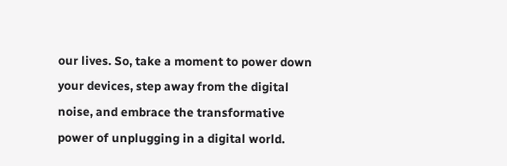our lives. So, take a moment to power down your devices, step away from the digital noise, and embrace the transformative power of unplugging in a digital world.